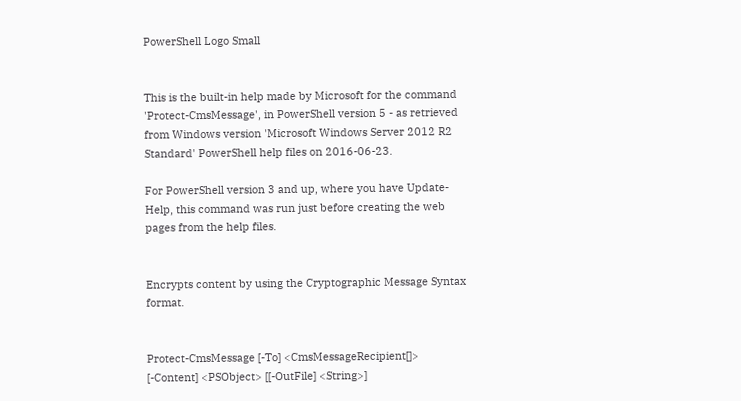PowerShell Logo Small


This is the built-in help made by Microsoft for the command 'Protect-CmsMessage', in PowerShell version 5 - as retrieved from Windows version 'Microsoft Windows Server 2012 R2 Standard' PowerShell help files on 2016-06-23.

For PowerShell version 3 and up, where you have Update-Help, this command was run just before creating the web pages from the help files.


Encrypts content by using the Cryptographic Message Syntax format.


Protect-CmsMessage [-To] <CmsMessageRecipient[]> [-Content] <PSObject> [[-OutFile] <String>]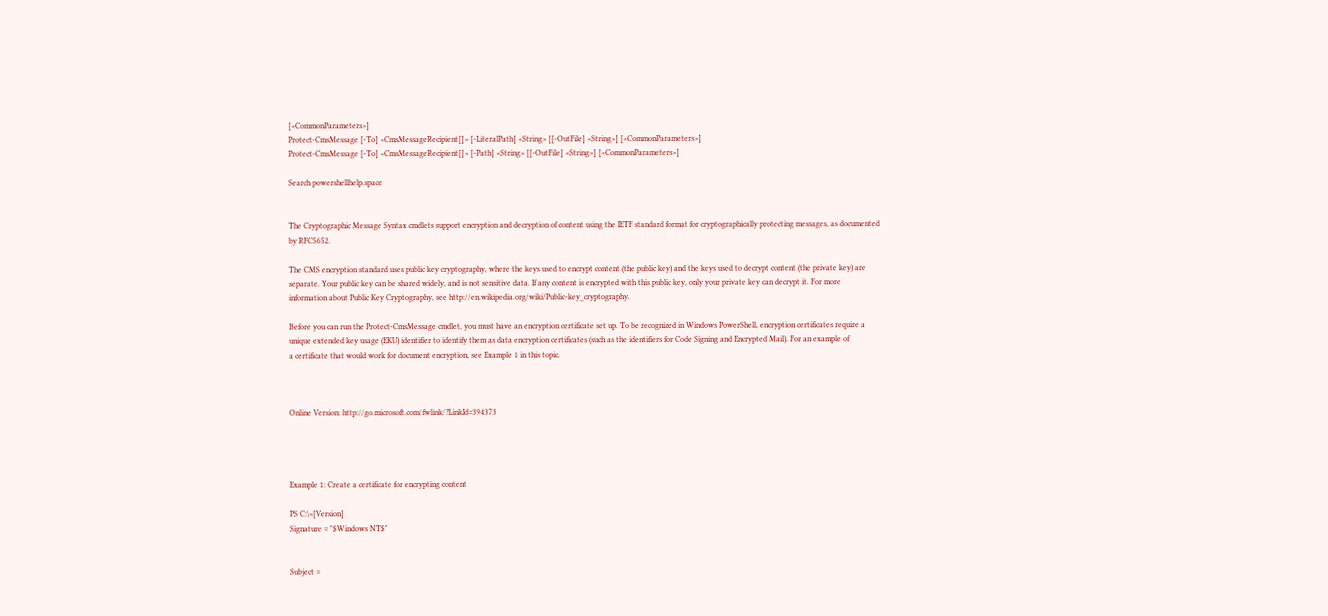[<CommonParameters>]
Protect-CmsMessage [-To] <CmsMessageRecipient[]> [-LiteralPath] <String> [[-OutFile] <String>] [<CommonParameters>]
Protect-CmsMessage [-To] <CmsMessageRecipient[]> [-Path] <String> [[-OutFile] <String>] [<CommonParameters>]

Search powershellhelp.space


The Cryptographic Message Syntax cmdlets support encryption and decryption of content using the IETF standard format for cryptographically protecting messages, as documented
by RFC5652.

The CMS encryption standard uses public key cryptography, where the keys used to encrypt content (the public key) and the keys used to decrypt content (the private key) are
separate. Your public key can be shared widely, and is not sensitive data. If any content is encrypted with this public key, only your private key can decrypt it. For more
information about Public Key Cryptography, see http://en.wikipedia.org/wiki/Public-key_cryptography.

Before you can run the Protect-CmsMessage cmdlet, you must have an encryption certificate set up. To be recognized in Windows PowerShell, encryption certificates require a
unique extended key usage (EKU) identifier to identify them as data encryption certificates (such as the identifiers for Code Signing and Encrypted Mail). For an example of
a certificate that would work for document encryption, see Example 1 in this topic.



Online Version: http://go.microsoft.com/fwlink/?LinkId=394373




Example 1: Create a certificate for encrypting content

PS C:\>[Version]
Signature = "$Windows NT$"


Subject =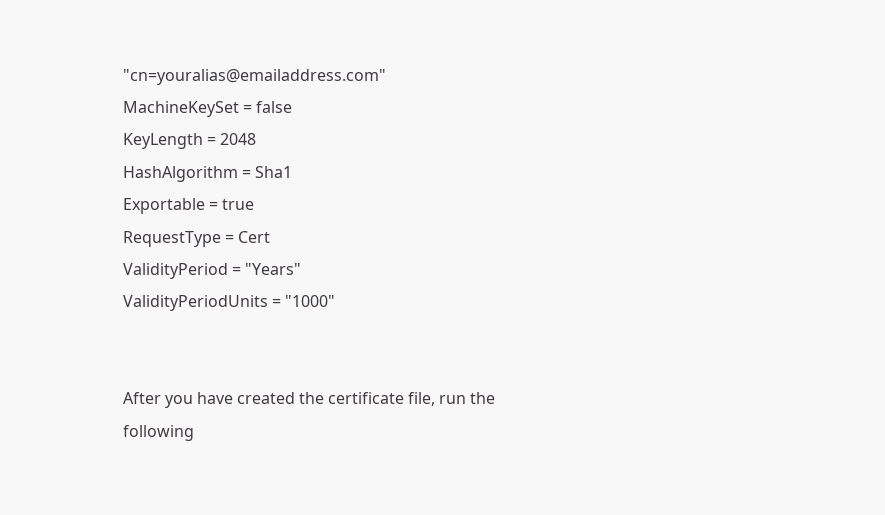"cn=youralias@emailaddress.com"
MachineKeySet = false
KeyLength = 2048
HashAlgorithm = Sha1
Exportable = true
RequestType = Cert
ValidityPeriod = "Years"
ValidityPeriodUnits = "1000"


After you have created the certificate file, run the following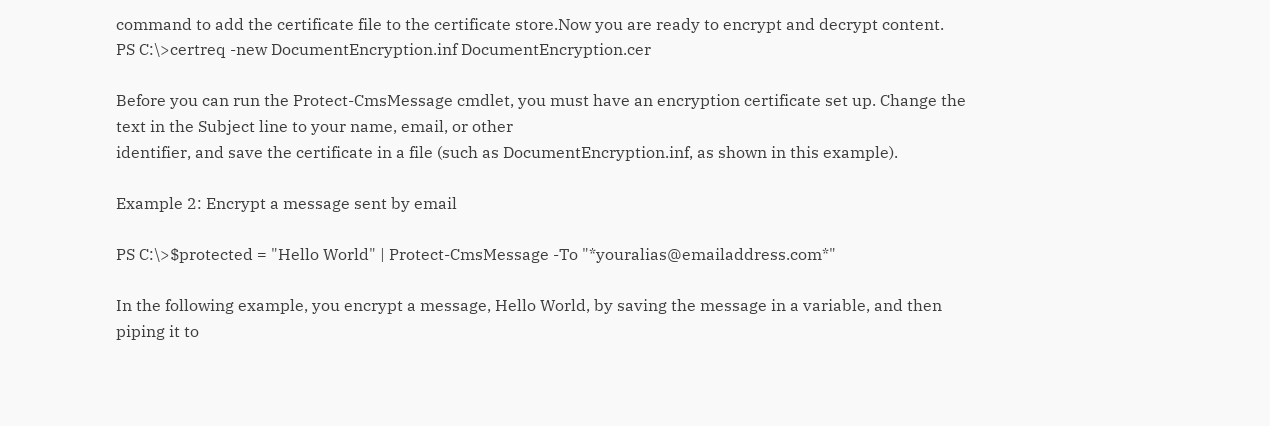command to add the certificate file to the certificate store.Now you are ready to encrypt and decrypt content.
PS C:\>certreq -new DocumentEncryption.inf DocumentEncryption.cer

Before you can run the Protect-CmsMessage cmdlet, you must have an encryption certificate set up. Change the text in the Subject line to your name, email, or other
identifier, and save the certificate in a file (such as DocumentEncryption.inf, as shown in this example).

Example 2: Encrypt a message sent by email

PS C:\>$protected = "Hello World" | Protect-CmsMessage -To "*youralias@emailaddress.com*"

In the following example, you encrypt a message, Hello World, by saving the message in a variable, and then piping it to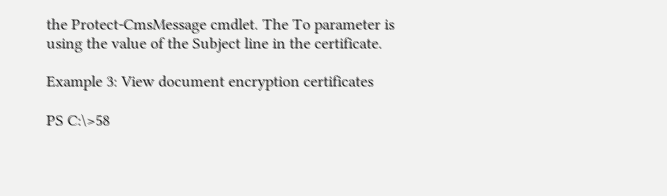the Protect-CmsMessage cmdlet. The To parameter is
using the value of the Subject line in the certificate.

Example 3: View document encryption certificates

PS C:\>58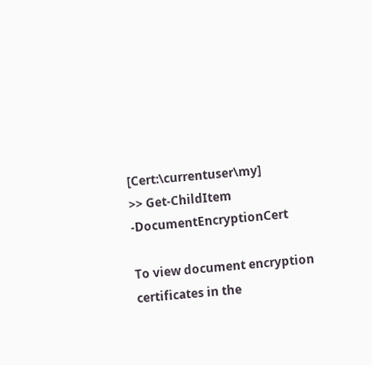[Cert:\currentuser\my]
>> Get-ChildItem -DocumentEncryptionCert

To view document encryption certificates in the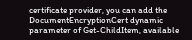certificate provider, you can add the DocumentEncryptionCert dynamic parameter of Get-ChildItem, available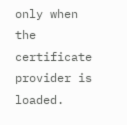only when the
certificate provider is loaded.